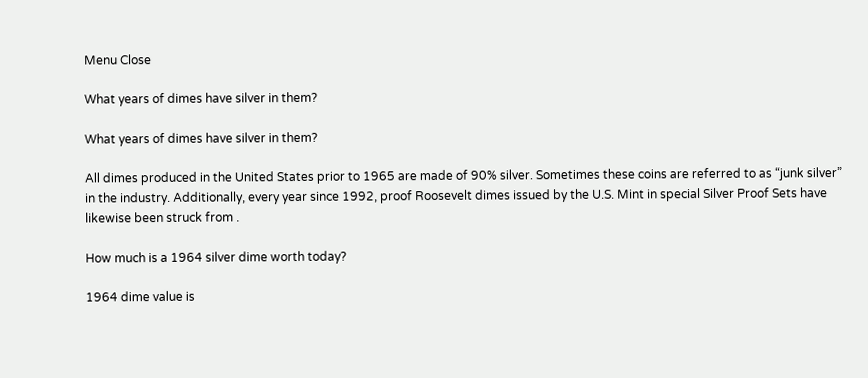Menu Close

What years of dimes have silver in them?

What years of dimes have silver in them?

All dimes produced in the United States prior to 1965 are made of 90% silver. Sometimes these coins are referred to as “junk silver” in the industry. Additionally, every year since 1992, proof Roosevelt dimes issued by the U.S. Mint in special Silver Proof Sets have likewise been struck from .

How much is a 1964 silver dime worth today?

1964 dime value is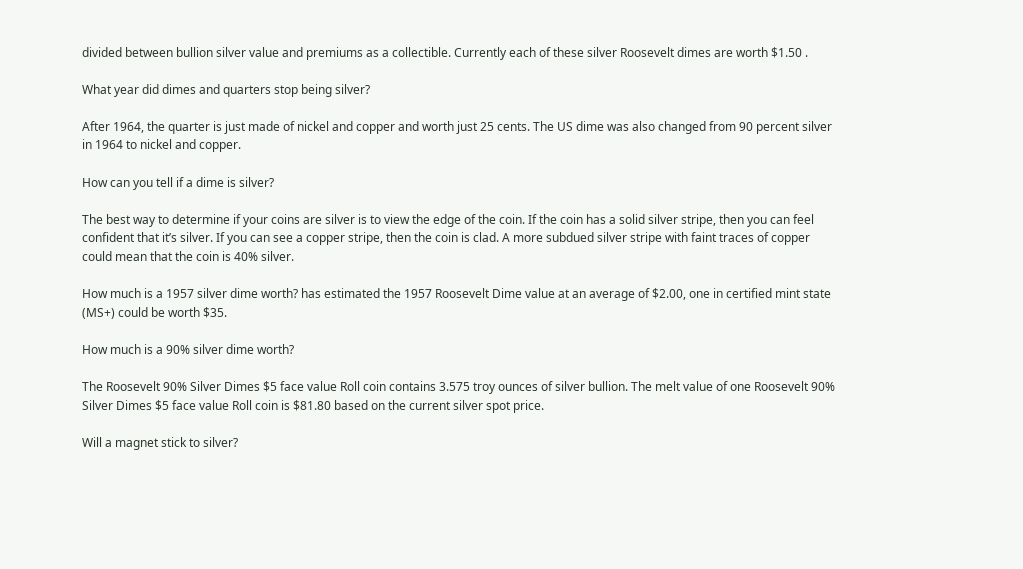divided between bullion silver value and premiums as a collectible. Currently each of these silver Roosevelt dimes are worth $1.50 .

What year did dimes and quarters stop being silver?

After 1964, the quarter is just made of nickel and copper and worth just 25 cents. The US dime was also changed from 90 percent silver in 1964 to nickel and copper.

How can you tell if a dime is silver?

The best way to determine if your coins are silver is to view the edge of the coin. If the coin has a solid silver stripe, then you can feel confident that it’s silver. If you can see a copper stripe, then the coin is clad. A more subdued silver stripe with faint traces of copper could mean that the coin is 40% silver.

How much is a 1957 silver dime worth? has estimated the 1957 Roosevelt Dime value at an average of $2.00, one in certified mint state (MS+) could be worth $35.

How much is a 90% silver dime worth?

The Roosevelt 90% Silver Dimes $5 face value Roll coin contains 3.575 troy ounces of silver bullion. The melt value of one Roosevelt 90% Silver Dimes $5 face value Roll coin is $81.80 based on the current silver spot price.

Will a magnet stick to silver?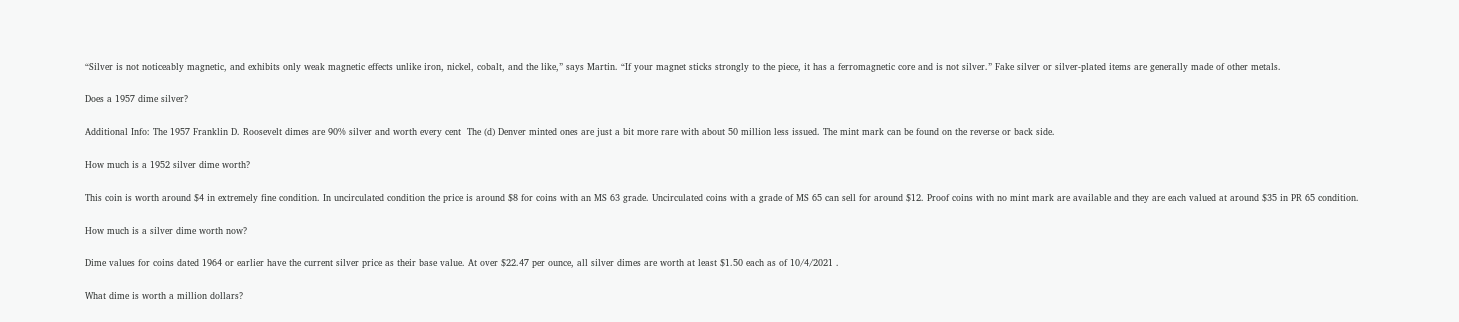“Silver is not noticeably magnetic, and exhibits only weak magnetic effects unlike iron, nickel, cobalt, and the like,” says Martin. “If your magnet sticks strongly to the piece, it has a ferromagnetic core and is not silver.” Fake silver or silver-plated items are generally made of other metals.

Does a 1957 dime silver?

Additional Info: The 1957 Franklin D. Roosevelt dimes are 90% silver and worth every cent  The (d) Denver minted ones are just a bit more rare with about 50 million less issued. The mint mark can be found on the reverse or back side.

How much is a 1952 silver dime worth?

This coin is worth around $4 in extremely fine condition. In uncirculated condition the price is around $8 for coins with an MS 63 grade. Uncirculated coins with a grade of MS 65 can sell for around $12. Proof coins with no mint mark are available and they are each valued at around $35 in PR 65 condition.

How much is a silver dime worth now?

Dime values for coins dated 1964 or earlier have the current silver price as their base value. At over $22.47 per ounce, all silver dimes are worth at least $1.50 each as of 10/4/2021 .

What dime is worth a million dollars?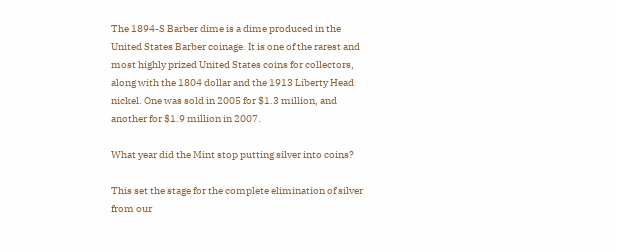The 1894-S Barber dime is a dime produced in the United States Barber coinage. It is one of the rarest and most highly prized United States coins for collectors, along with the 1804 dollar and the 1913 Liberty Head nickel. One was sold in 2005 for $1.3 million, and another for $1.9 million in 2007.

What year did the Mint stop putting silver into coins?

This set the stage for the complete elimination of silver from our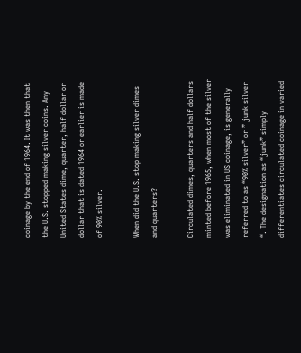coinage by the end of 1964. It was then that the U.S. stopped making silver coins. Any United States dime, quarter, half dollar or dollar that is dated 1964 or earlier is made of 90% silver.

When did the U.S. stop making silver dimes and quarters?

Circulated dimes, quarters and half dollars minted before 1965, when most of the silver was eliminated in US coinage, is generally referred to as “90% silver” or ” junk silver “. The designation as “junk” simply differentiates circulated coinage in varied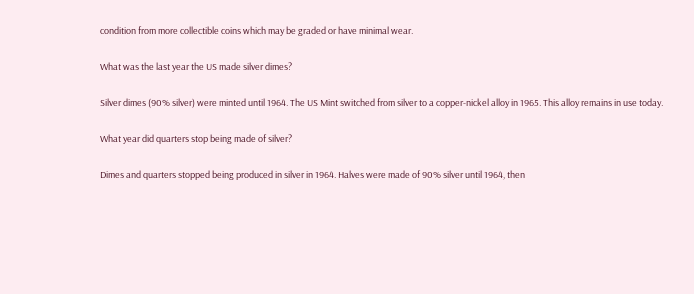condition from more collectible coins which may be graded or have minimal wear.

What was the last year the US made silver dimes?

Silver dimes (90% silver) were minted until 1964. The US Mint switched from silver to a copper-nickel alloy in 1965. This alloy remains in use today.

What year did quarters stop being made of silver?

Dimes and quarters stopped being produced in silver in 1964. Halves were made of 90% silver until 1964, then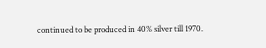continued to be produced in 40% silver till 1970.